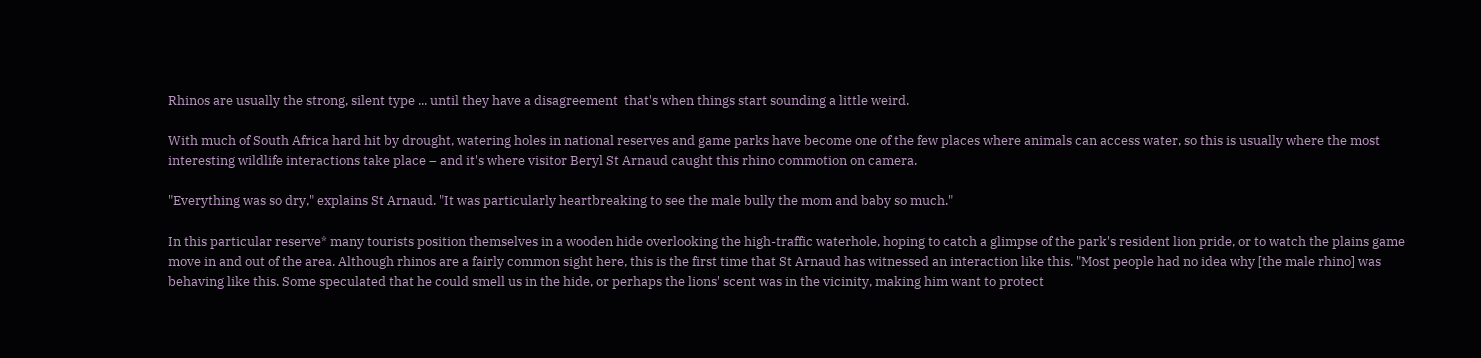Rhinos are usually the strong, silent type ... until they have a disagreement  that's when things start sounding a little weird.

With much of South Africa hard hit by drought, watering holes in national reserves and game parks have become one of the few places where animals can access water, so this is usually where the most interesting wildlife interactions take place – and it's where visitor Beryl St Arnaud caught this rhino commotion on camera.

"Everything was so dry," explains St Arnaud. "It was particularly heartbreaking to see the male bully the mom and baby so much."

In this particular reserve* many tourists position themselves in a wooden hide overlooking the high-traffic waterhole, hoping to catch a glimpse of the park's resident lion pride, or to watch the plains game move in and out of the area. Although rhinos are a fairly common sight here, this is the first time that St Arnaud has witnessed an interaction like this. "Most people had no idea why [the male rhino] was behaving like this. Some speculated that he could smell us in the hide, or perhaps the lions' scent was in the vicinity, making him want to protect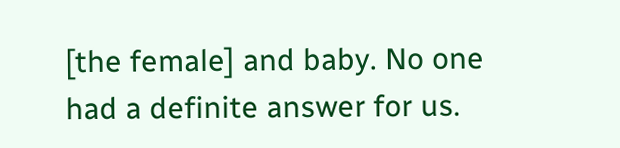[the female] and baby. No one had a definite answer for us.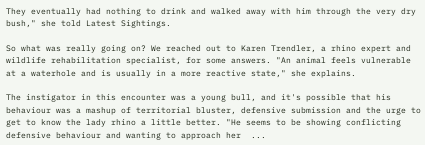They eventually had nothing to drink and walked away with him through the very dry bush," she told Latest Sightings.

So what was really going on? We reached out to Karen Trendler, a rhino expert and wildlife rehabilitation specialist, for some answers. "An animal feels vulnerable at a waterhole and is usually in a more reactive state," she explains.

The instigator in this encounter was a young bull, and it's possible that his behaviour was a mashup of territorial bluster, defensive submission and the urge to get to know the lady rhino a little better. "He seems to be showing conflicting defensive behaviour and wanting to approach her  ...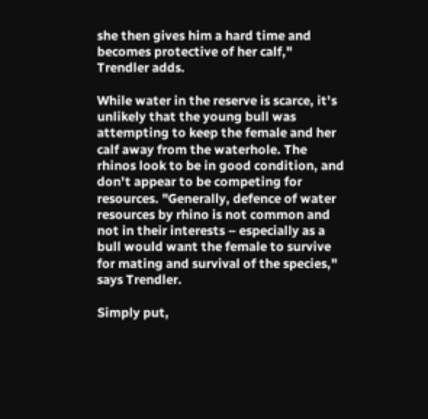she then gives him a hard time and becomes protective of her calf," Trendler adds.

While water in the reserve is scarce, it's unlikely that the young bull was attempting to keep the female and her calf away from the waterhole. The rhinos look to be in good condition, and don't appear to be competing for resources. "Generally, defence of water resources by rhino is not common and not in their interests – especially as a bull would want the female to survive for mating and survival of the species," says Trendler.

Simply put,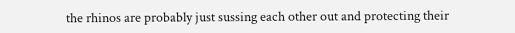the rhinos are probably just sussing each other out and protecting their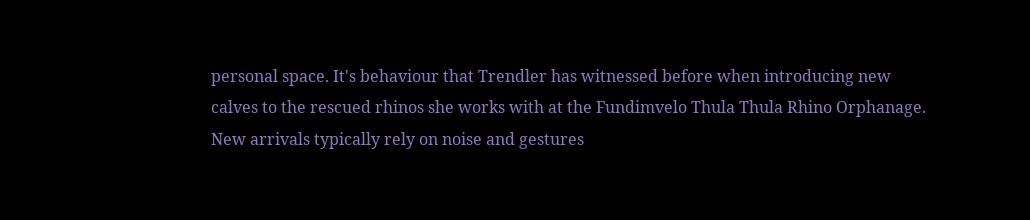personal space. It's behaviour that Trendler has witnessed before when introducing new calves to the rescued rhinos she works with at the Fundimvelo Thula Thula Rhino Orphanage. New arrivals typically rely on noise and gestures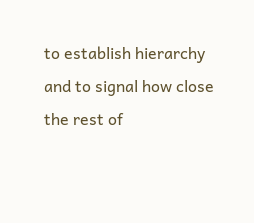to establish hierarchy and to signal how close the rest of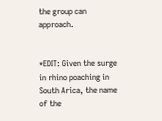the group can approach.


*EDIT: Given the surge in rhino poaching in South Arica, the name of the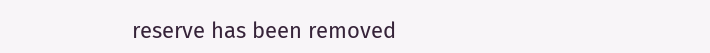reserve has been removed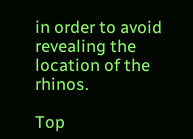in order to avoid revealing the location of the rhinos.

Top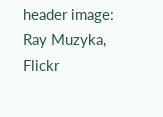header image: Ray Muzyka, Flickr